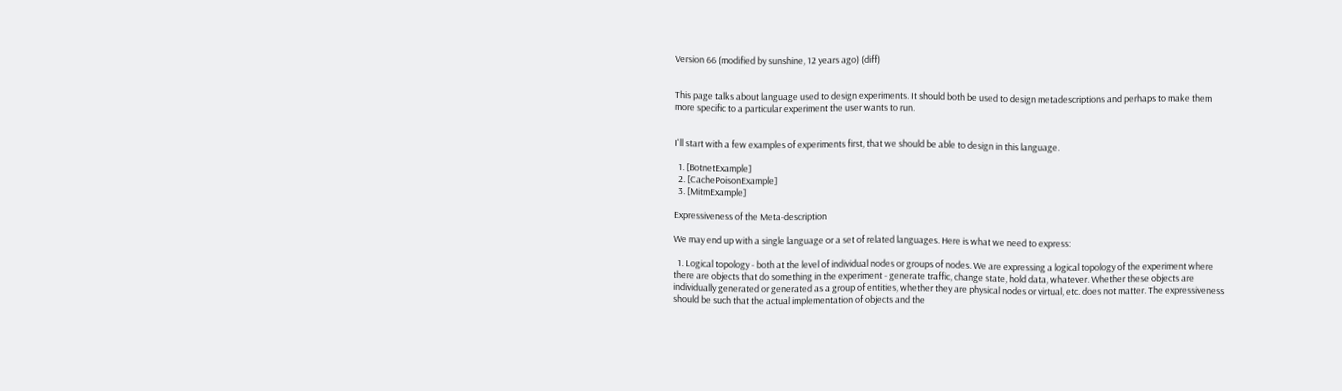Version 66 (modified by sunshine, 12 years ago) (diff)


This page talks about language used to design experiments. It should both be used to design metadescriptions and perhaps to make them more specific to a particular experiment the user wants to run.


I'll start with a few examples of experiments first, that we should be able to design in this language.

  1. [BotnetExample]
  2. [CachePoisonExample]
  3. [MitmExample]

Expressiveness of the Meta-description

We may end up with a single language or a set of related languages. Here is what we need to express:

  1. Logical topology - both at the level of individual nodes or groups of nodes. We are expressing a logical topology of the experiment where there are objects that do something in the experiment - generate traffic, change state, hold data, whatever. Whether these objects are individually generated or generated as a group of entities, whether they are physical nodes or virtual, etc. does not matter. The expressiveness should be such that the actual implementation of objects and the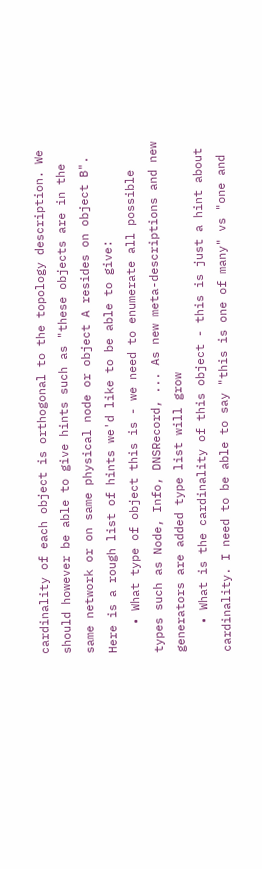cardinality of each object is orthogonal to the topology description. We should however be able to give hints such as "these objects are in the same network or on same physical node or object A resides on object B". Here is a rough list of hints we'd like to be able to give:
    • What type of object this is - we need to enumerate all possible types such as Node, Info, DNSRecord, ... As new meta-descriptions and new generators are added type list will grow
    • What is the cardinality of this object - this is just a hint about cardinality. I need to be able to say "this is one of many" vs "one and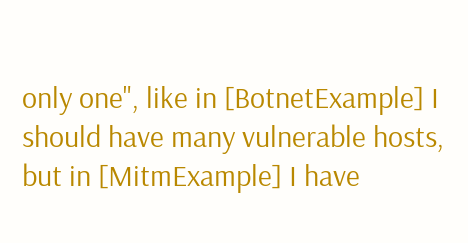only one", like in [BotnetExample] I should have many vulnerable hosts, but in [MitmExample] I have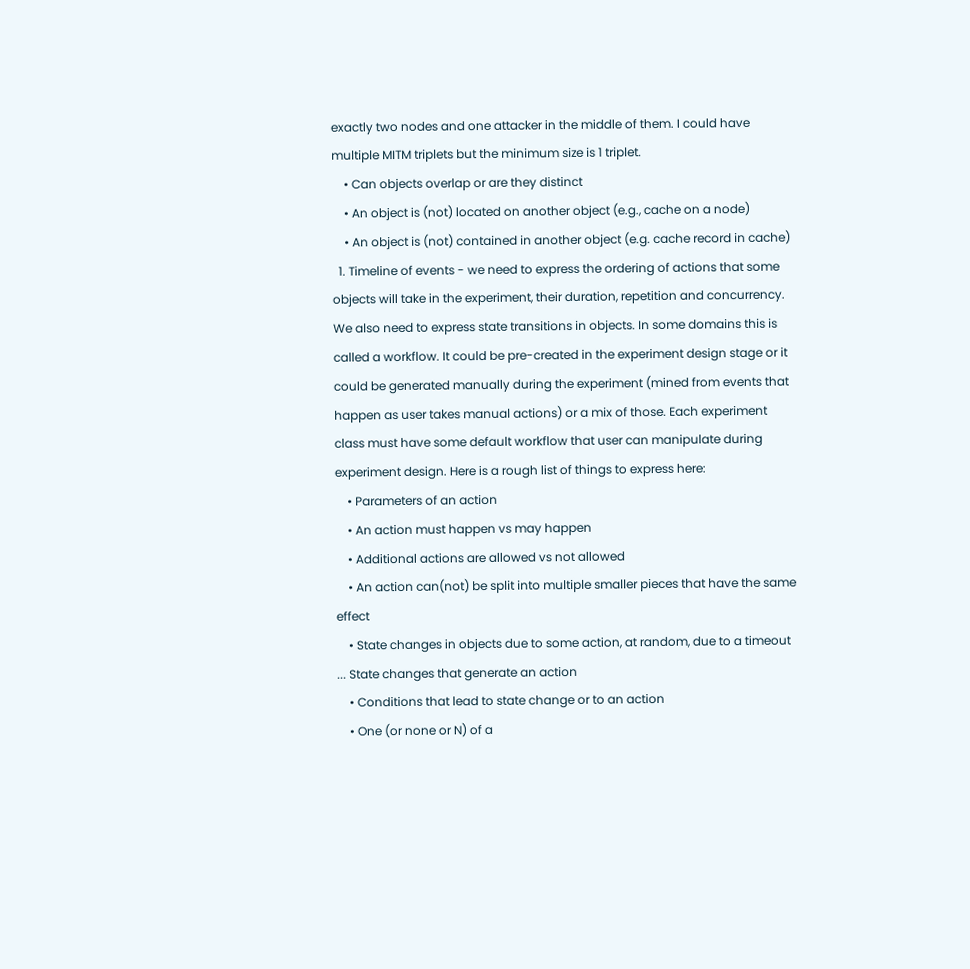exactly two nodes and one attacker in the middle of them. I could have multiple MITM triplets but the minimum size is 1 triplet.
    • Can objects overlap or are they distinct
    • An object is (not) located on another object (e.g., cache on a node)
    • An object is (not) contained in another object (e.g. cache record in cache)
  1. Timeline of events - we need to express the ordering of actions that some objects will take in the experiment, their duration, repetition and concurrency. We also need to express state transitions in objects. In some domains this is called a workflow. It could be pre-created in the experiment design stage or it could be generated manually during the experiment (mined from events that happen as user takes manual actions) or a mix of those. Each experiment class must have some default workflow that user can manipulate during experiment design. Here is a rough list of things to express here:
    • Parameters of an action
    • An action must happen vs may happen
    • Additional actions are allowed vs not allowed
    • An action can(not) be split into multiple smaller pieces that have the same effect
    • State changes in objects due to some action, at random, due to a timeout ... State changes that generate an action
    • Conditions that lead to state change or to an action
    • One (or none or N) of a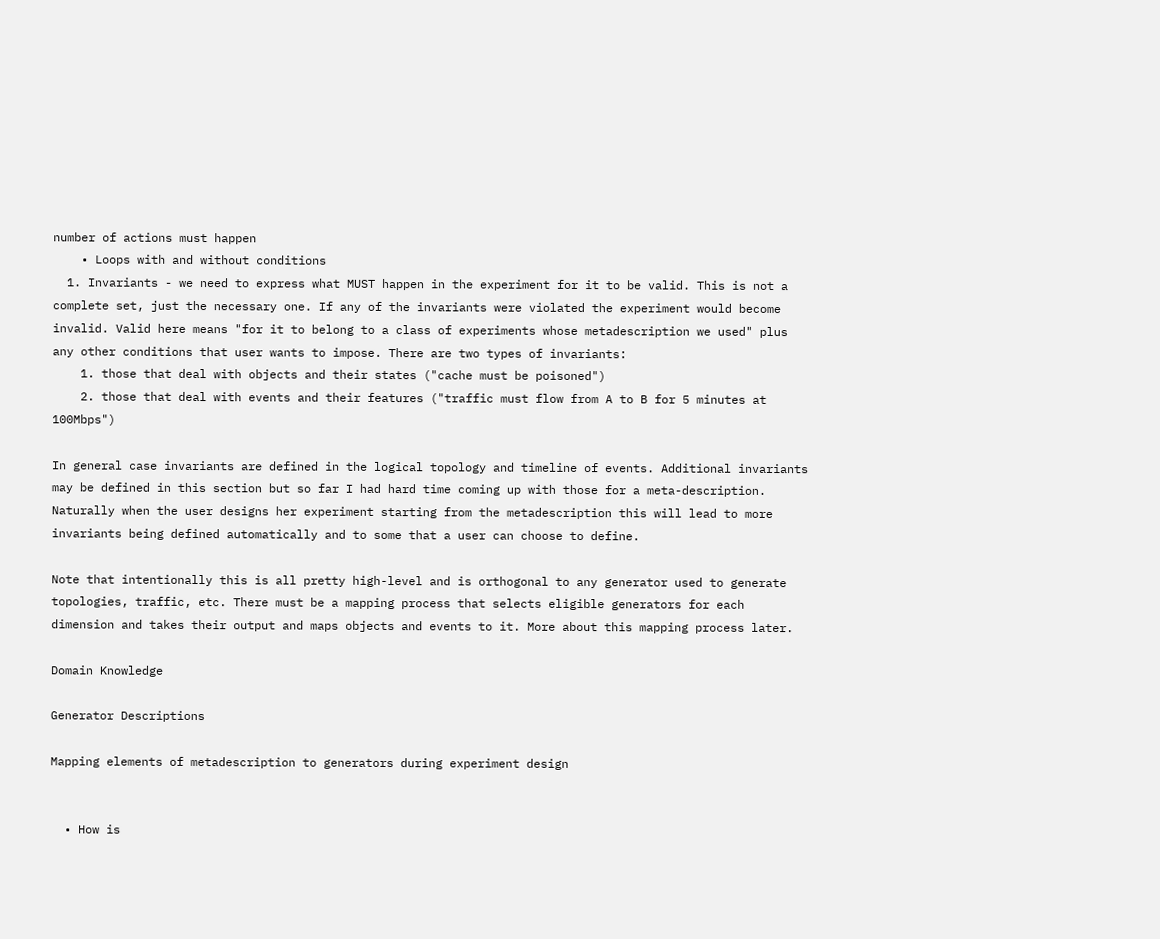number of actions must happen
    • Loops with and without conditions
  1. Invariants - we need to express what MUST happen in the experiment for it to be valid. This is not a complete set, just the necessary one. If any of the invariants were violated the experiment would become invalid. Valid here means "for it to belong to a class of experiments whose metadescription we used" plus any other conditions that user wants to impose. There are two types of invariants:
    1. those that deal with objects and their states ("cache must be poisoned")
    2. those that deal with events and their features ("traffic must flow from A to B for 5 minutes at 100Mbps")

In general case invariants are defined in the logical topology and timeline of events. Additional invariants may be defined in this section but so far I had hard time coming up with those for a meta-description. Naturally when the user designs her experiment starting from the metadescription this will lead to more invariants being defined automatically and to some that a user can choose to define.

Note that intentionally this is all pretty high-level and is orthogonal to any generator used to generate topologies, traffic, etc. There must be a mapping process that selects eligible generators for each dimension and takes their output and maps objects and events to it. More about this mapping process later.

Domain Knowledge

Generator Descriptions

Mapping elements of metadescription to generators during experiment design


  • How is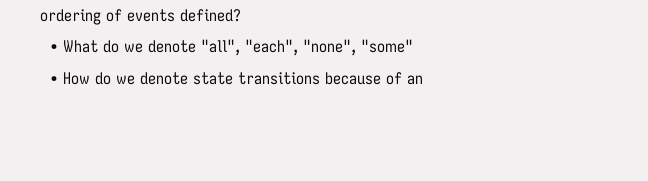ordering of events defined?
  • What do we denote "all", "each", "none", "some"
  • How do we denote state transitions because of an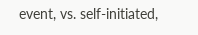event, vs. self-initiated,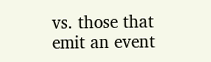vs. those that emit an event